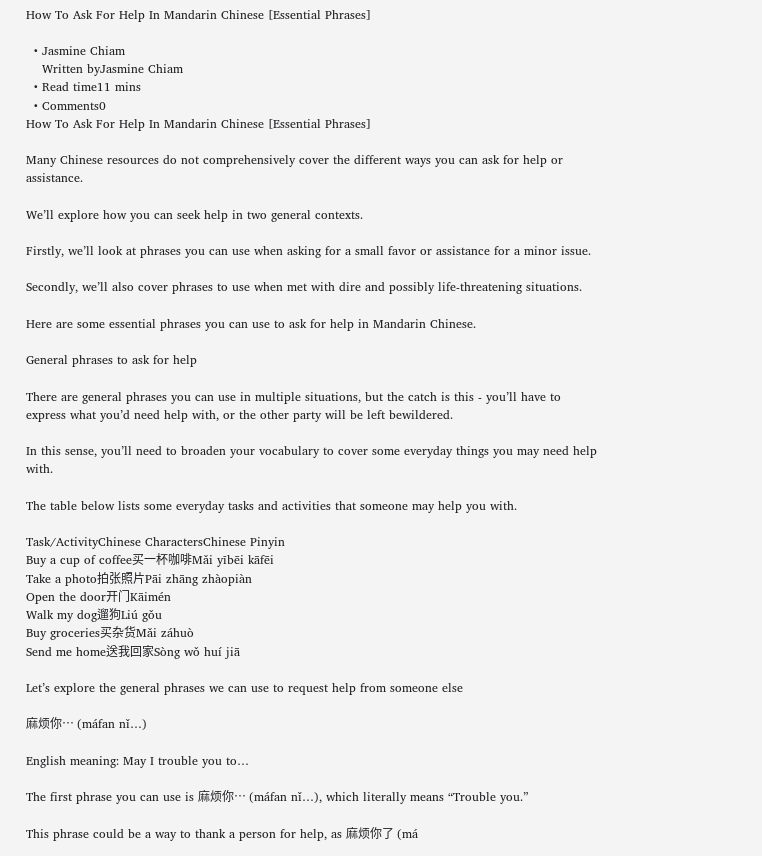How To Ask For Help In Mandarin Chinese [Essential Phrases]

  • Jasmine Chiam
    Written byJasmine Chiam
  • Read time11 mins
  • Comments0
How To Ask For Help In Mandarin Chinese [Essential Phrases]

Many Chinese resources do not comprehensively cover the different ways you can ask for help or assistance.

We’ll explore how you can seek help in two general contexts.

Firstly, we’ll look at phrases you can use when asking for a small favor or assistance for a minor issue.

Secondly, we’ll also cover phrases to use when met with dire and possibly life-threatening situations.

Here are some essential phrases you can use to ask for help in Mandarin Chinese.

General phrases to ask for help

There are general phrases you can use in multiple situations, but the catch is this - you’ll have to express what you’d need help with, or the other party will be left bewildered.

In this sense, you’ll need to broaden your vocabulary to cover some everyday things you may need help with.

The table below lists some everyday tasks and activities that someone may help you with.

Task/ActivityChinese CharactersChinese Pinyin
Buy a cup of coffee买一杯咖啡Mǎi yībēi kāfēi
Take a photo拍张照片Pāi zhāng zhàopiàn
Open the door开门Kāimén
Walk my dog遛狗Liú gǒu
Buy groceries买杂货Mǎi záhuò
Send me home送我回家Sòng wǒ huí jiā

Let’s explore the general phrases we can use to request help from someone else

麻烦你… (máfan nǐ…)

English meaning: May I trouble you to…

The first phrase you can use is 麻烦你… (máfan nǐ…), which literally means “Trouble you.”

This phrase could be a way to thank a person for help, as 麻烦你了 (má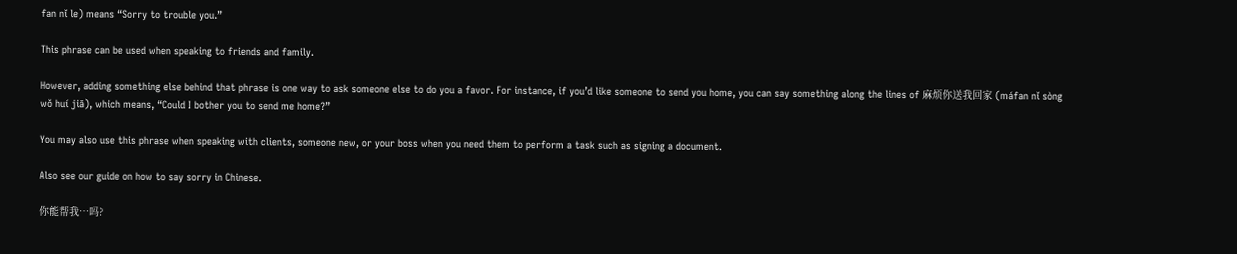fan nǐ le) means “Sorry to trouble you.”

This phrase can be used when speaking to friends and family.

However, adding something else behind that phrase is one way to ask someone else to do you a favor. For instance, if you’d like someone to send you home, you can say something along the lines of 麻烦你送我回家 (máfan nǐ sòng wǒ huí jiā), which means, “Could I bother you to send me home?”

You may also use this phrase when speaking with clients, someone new, or your boss when you need them to perform a task such as signing a document.

Also see our guide on how to say sorry in Chinese.

你能帮我…吗?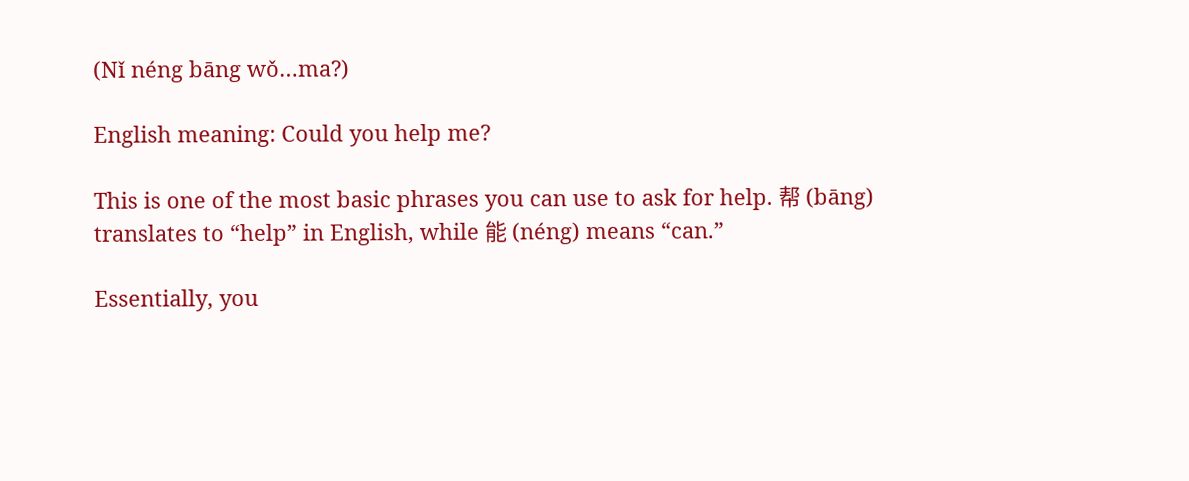(Nǐ néng bāng wǒ…ma?)

English meaning: Could you help me?

This is one of the most basic phrases you can use to ask for help. 帮 (bāng) translates to “help” in English, while 能 (néng) means “can.”

Essentially, you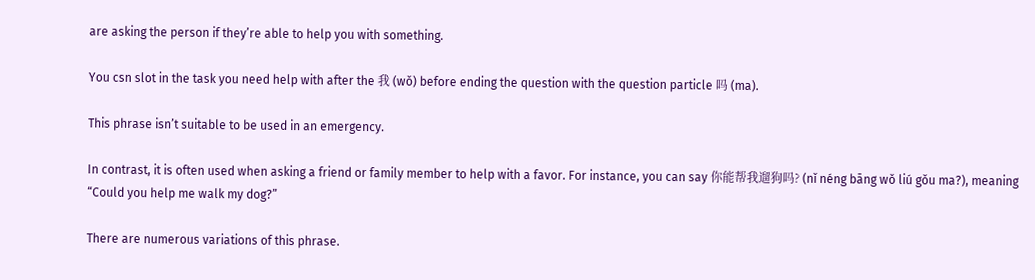are asking the person if they’re able to help you with something.

You csn slot in the task you need help with after the 我 (wǒ) before ending the question with the question particle 吗 (ma).

This phrase isn’t suitable to be used in an emergency.

In contrast, it is often used when asking a friend or family member to help with a favor. For instance, you can say 你能帮我遛狗吗? (nǐ néng bāng wǒ liú gǒu ma?), meaning “Could you help me walk my dog?”

There are numerous variations of this phrase.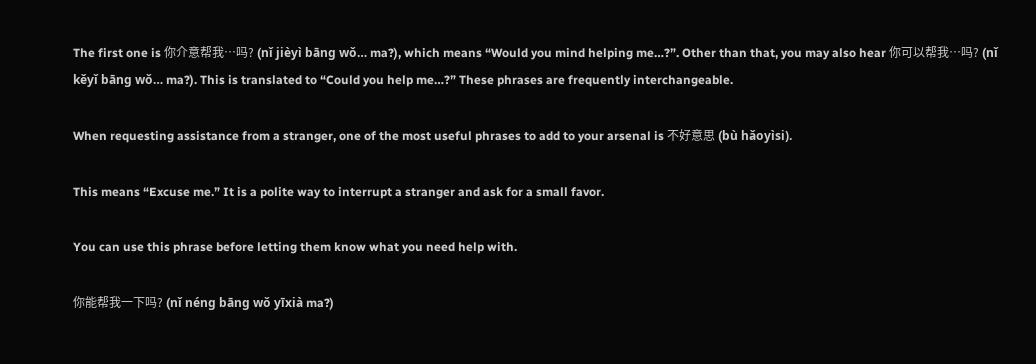The first one is 你介意帮我…吗? (nǐ jièyì bāng wǒ… ma?), which means “Would you mind helping me…?”. Other than that, you may also hear 你可以帮我…吗? (nǐ kěyǐ bāng wǒ… ma?). This is translated to “Could you help me…?” These phrases are frequently interchangeable.

When requesting assistance from a stranger, one of the most useful phrases to add to your arsenal is 不好意思 (bù hǎoyìsi).

This means “Excuse me.” It is a polite way to interrupt a stranger and ask for a small favor.

You can use this phrase before letting them know what you need help with.

你能帮我一下吗? (nǐ néng bāng wǒ yīxià ma?)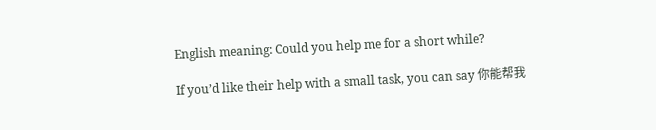English meaning: Could you help me for a short while?

If you’d like their help with a small task, you can say 你能帮我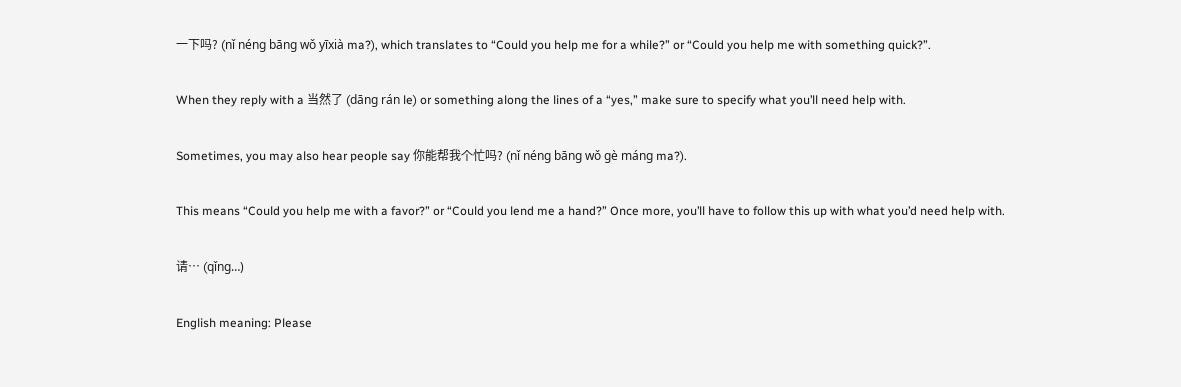一下吗? (nǐ néng bāng wǒ yīxià ma?), which translates to “Could you help me for a while?” or “Could you help me with something quick?”.

When they reply with a 当然了 (dāng rán le) or something along the lines of a “yes,” make sure to specify what you’ll need help with.

Sometimes, you may also hear people say 你能帮我个忙吗? (nǐ néng bāng wǒ gè máng ma?).

This means “Could you help me with a favor?” or “Could you lend me a hand?” Once more, you’ll have to follow this up with what you’d need help with.

请… (qǐng…)

English meaning: Please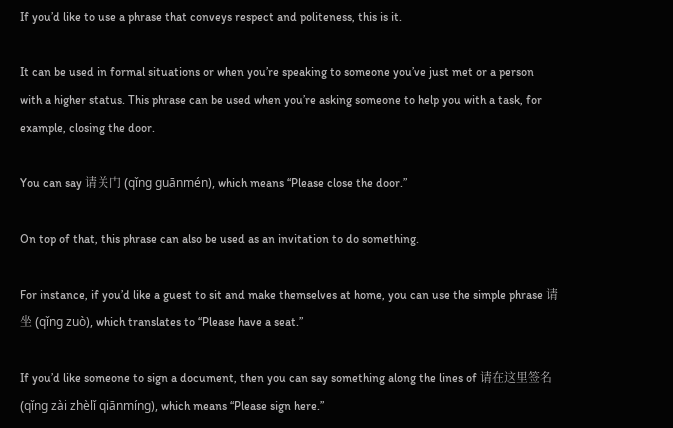If you’d like to use a phrase that conveys respect and politeness, this is it.

It can be used in formal situations or when you’re speaking to someone you’ve just met or a person with a higher status. This phrase can be used when you’re asking someone to help you with a task, for example, closing the door.

You can say 请关门 (qǐng guānmén), which means “Please close the door.”

On top of that, this phrase can also be used as an invitation to do something.

For instance, if you’d like a guest to sit and make themselves at home, you can use the simple phrase 请 坐 (qǐng zuò), which translates to “Please have a seat.”

If you’d like someone to sign a document, then you can say something along the lines of 请在这里签名 (qǐng zài zhèlǐ qiānmíng), which means “Please sign here.”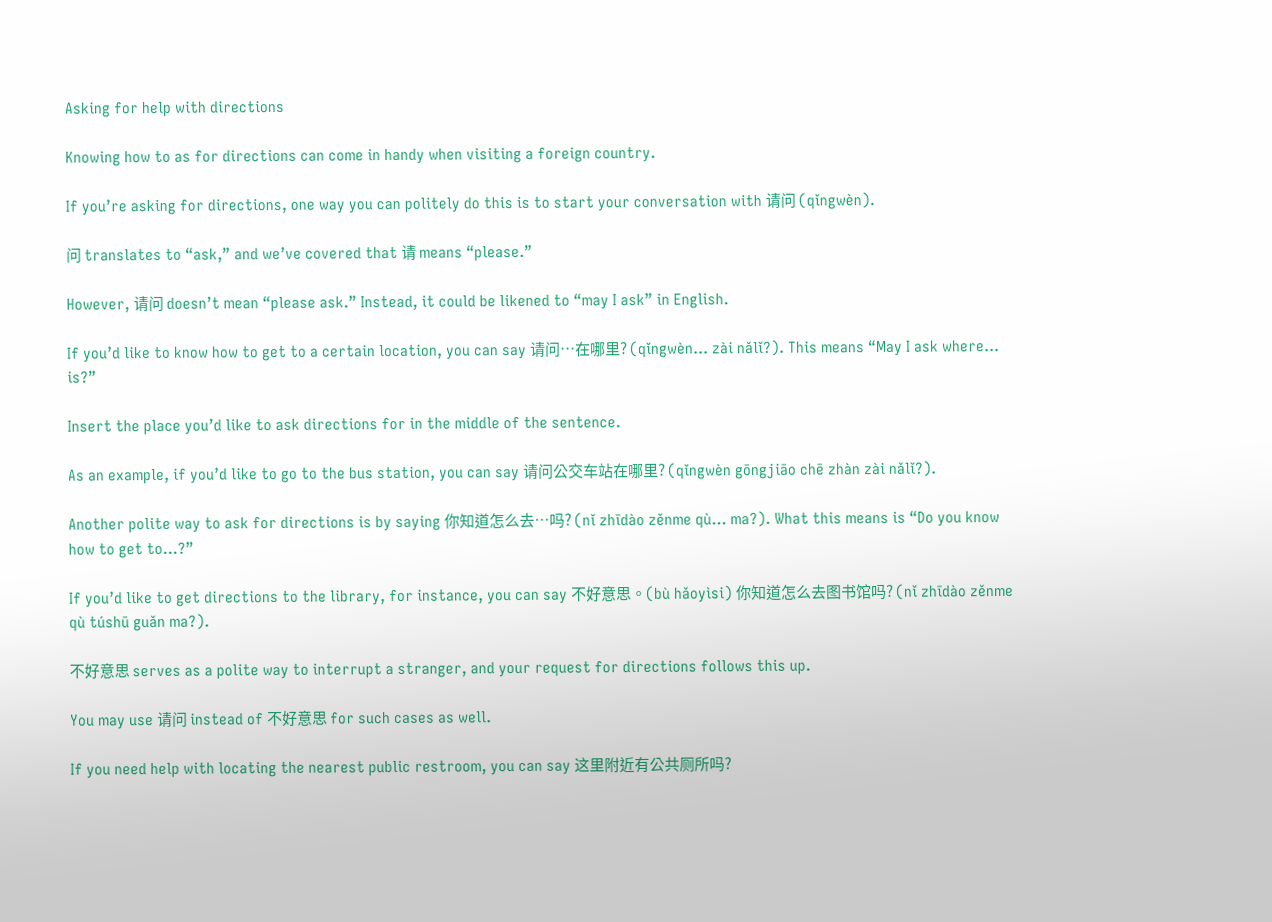Asking for help with directions

Knowing how to as for directions can come in handy when visiting a foreign country.

If you’re asking for directions, one way you can politely do this is to start your conversation with 请问 (qǐngwèn).

问 translates to “ask,” and we’ve covered that 请 means “please.”

However, 请问 doesn’t mean “please ask.” Instead, it could be likened to “may I ask” in English.

If you’d like to know how to get to a certain location, you can say 请问…在哪里? (qǐngwèn… zài nǎlǐ?). This means “May I ask where… is?”

Insert the place you’d like to ask directions for in the middle of the sentence.

As an example, if you’d like to go to the bus station, you can say 请问公交车站在哪里? (qǐngwèn gōngjiāo chē zhàn zài nǎlǐ?).

Another polite way to ask for directions is by saying 你知道怎么去…吗? (nǐ zhīdào zěnme qù… ma?). What this means is “Do you know how to get to…?”

If you’d like to get directions to the library, for instance, you can say 不好意思。(bù hǎoyìsi) 你知道怎么去图书馆吗? (nǐ zhīdào zěnme qù túshū guǎn ma?).

不好意思 serves as a polite way to interrupt a stranger, and your request for directions follows this up.

You may use 请问 instead of 不好意思 for such cases as well.

If you need help with locating the nearest public restroom, you can say 这里附近有公共厕所吗?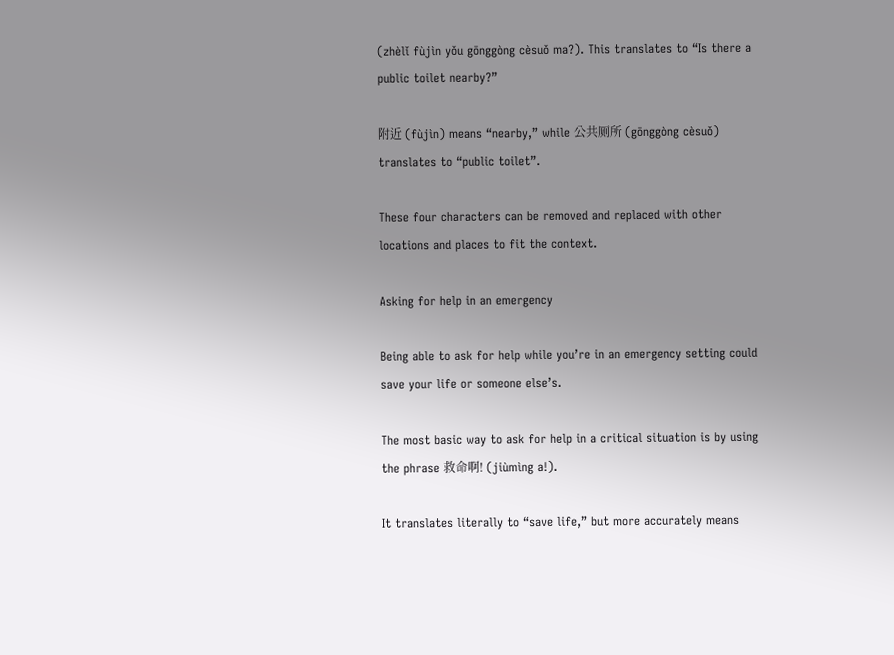(zhèlǐ fùjìn yǒu gōnggòng cèsuǒ ma?). This translates to “Is there a public toilet nearby?”

附近 (fùjìn) means “nearby,” while 公共厕所 (gōnggòng cèsuǒ) translates to “public toilet”.

These four characters can be removed and replaced with other locations and places to fit the context.

Asking for help in an emergency

Being able to ask for help while you’re in an emergency setting could save your life or someone else’s.

The most basic way to ask for help in a critical situation is by using the phrase 救命啊! (jiùmìng a!).

It translates literally to “save life,” but more accurately means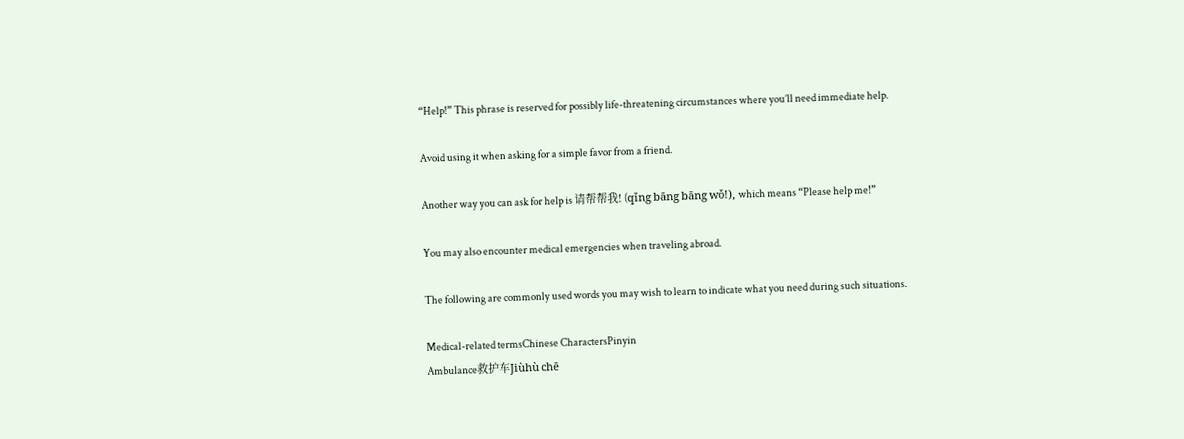“Help!” This phrase is reserved for possibly life-threatening circumstances where you’ll need immediate help.

Avoid using it when asking for a simple favor from a friend.

Another way you can ask for help is 请帮帮我! (qǐng bāng bāng wǒ!), which means “Please help me!”

You may also encounter medical emergencies when traveling abroad.

The following are commonly used words you may wish to learn to indicate what you need during such situations.

Medical-related termsChinese CharactersPinyin
Ambulance救护车Jiùhù chē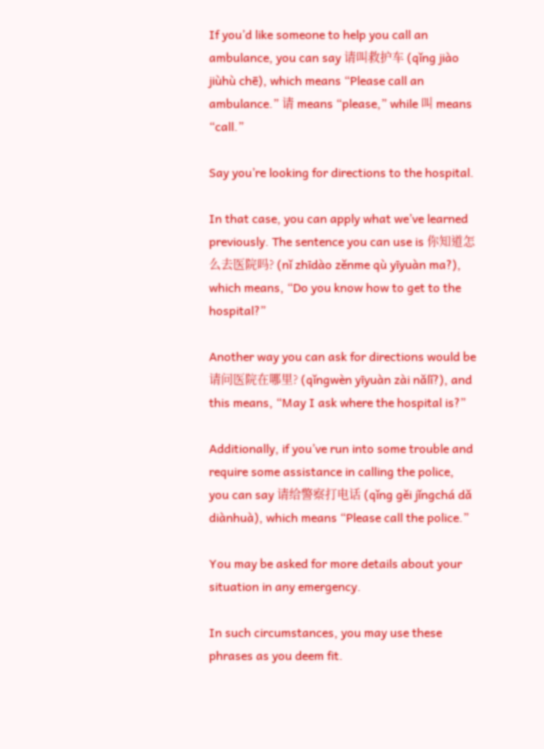If you’d like someone to help you call an ambulance, you can say 请叫救护车 (qǐng jiào jiùhù chē), which means “Please call an ambulance.” 请 means “please,” while 叫 means “call.”

Say you’re looking for directions to the hospital.

In that case, you can apply what we’ve learned previously. The sentence you can use is 你知道怎么去医院吗? (nǐ zhīdào zěnme qù yīyuàn ma?), which means, “Do you know how to get to the hospital?”

Another way you can ask for directions would be 请问医院在哪里? (qǐngwèn yīyuàn zài nǎlǐ?), and this means, “May I ask where the hospital is?”

Additionally, if you’ve run into some trouble and require some assistance in calling the police, you can say 请给警察打电话 (qǐng gěi jǐngchá dǎ diànhuà), which means “Please call the police.”

You may be asked for more details about your situation in any emergency.

In such circumstances, you may use these phrases as you deem fit.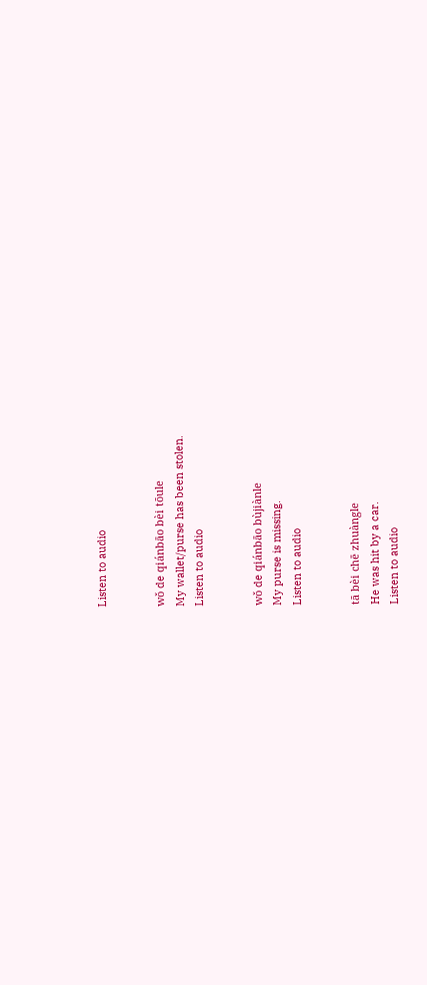Listen to audio


wǒ de qiánbāo bèi tōule
My wallet/purse has been stolen.
Listen to audio


wǒ de qiánbāo bùjiànle
My purse is missing.
Listen to audio


tā bèi chē zhuàngle
He was hit by a car.
Listen to audio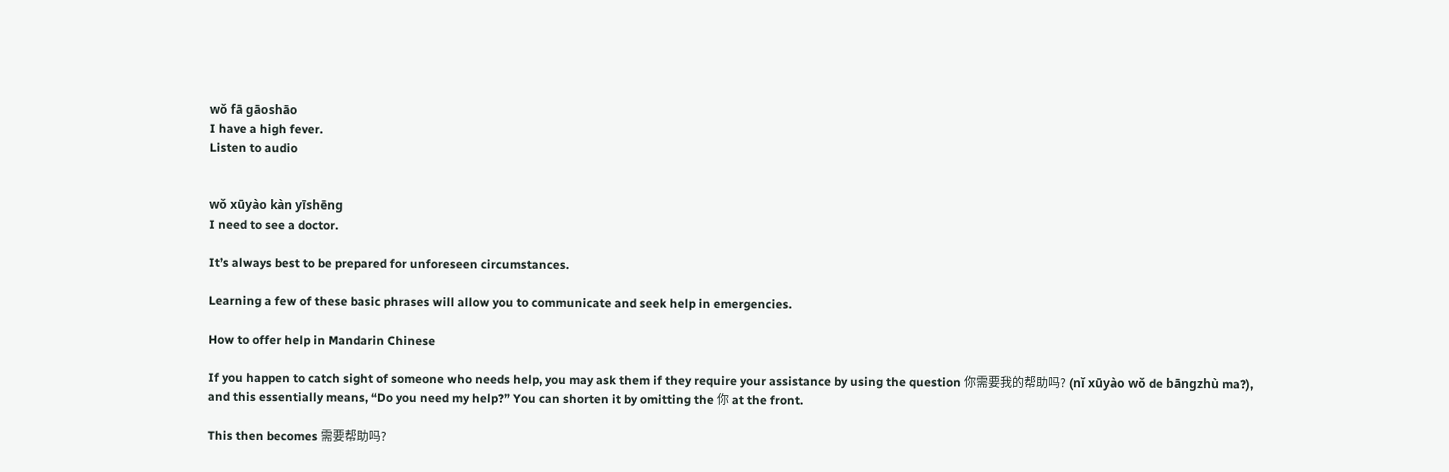wǒ fā gāoshāo
I have a high fever.
Listen to audio


wǒ xūyào kàn yīshēng
I need to see a doctor.

It’s always best to be prepared for unforeseen circumstances.

Learning a few of these basic phrases will allow you to communicate and seek help in emergencies.

How to offer help in Mandarin Chinese

If you happen to catch sight of someone who needs help, you may ask them if they require your assistance by using the question 你需要我的帮助吗? (nǐ xūyào wǒ de bāngzhù ma?), and this essentially means, “Do you need my help?” You can shorten it by omitting the 你 at the front.

This then becomes 需要帮助吗?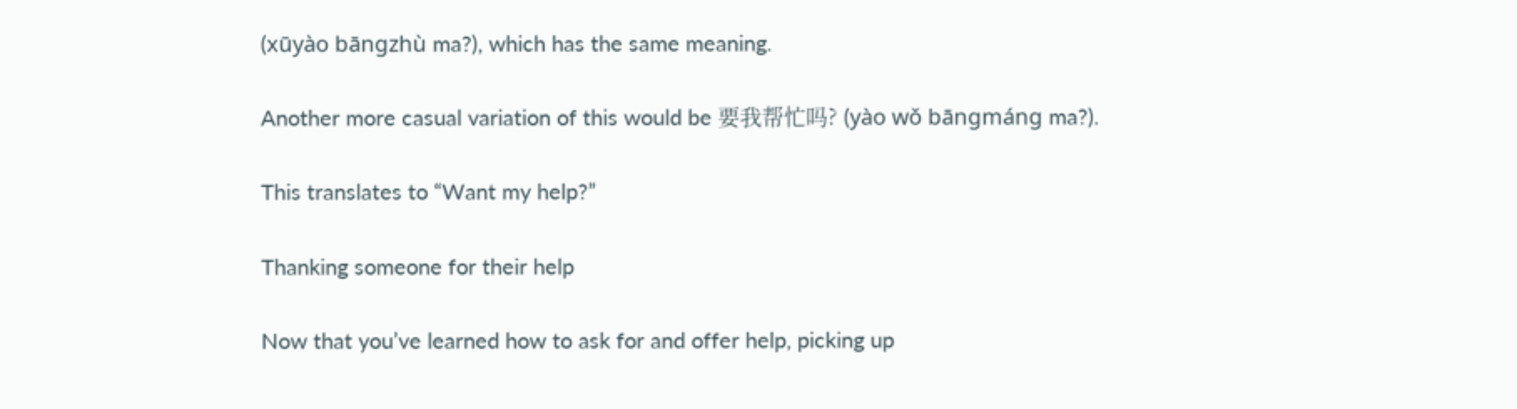(xūyào bāngzhù ma?), which has the same meaning.

Another more casual variation of this would be 要我帮忙吗? (yào wǒ bāngmáng ma?).

This translates to “Want my help?”

Thanking someone for their help

Now that you’ve learned how to ask for and offer help, picking up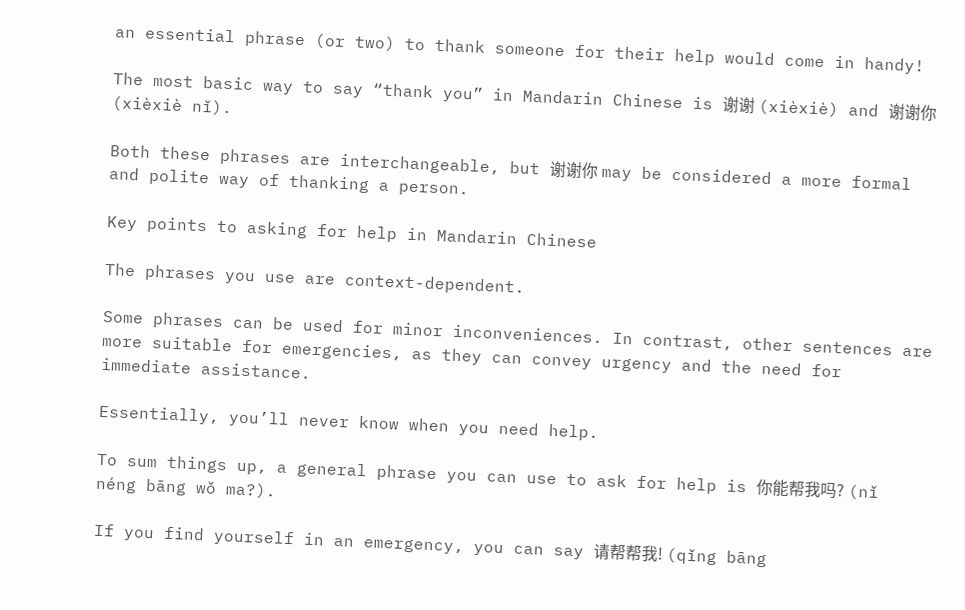an essential phrase (or two) to thank someone for their help would come in handy!

The most basic way to say “thank you” in Mandarin Chinese is 谢谢 (xièxiè) and 谢谢你 (xièxiè nǐ).

Both these phrases are interchangeable, but 谢谢你 may be considered a more formal and polite way of thanking a person.

Key points to asking for help in Mandarin Chinese

The phrases you use are context-dependent.

Some phrases can be used for minor inconveniences. In contrast, other sentences are more suitable for emergencies, as they can convey urgency and the need for immediate assistance.

Essentially, you’ll never know when you need help.

To sum things up, a general phrase you can use to ask for help is 你能帮我吗? (nǐ néng bāng wǒ ma?).

If you find yourself in an emergency, you can say 请帮帮我! (qǐng bāng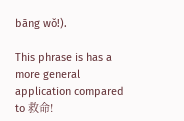bāng wǒ!).

This phrase is has a more general application compared to 救命!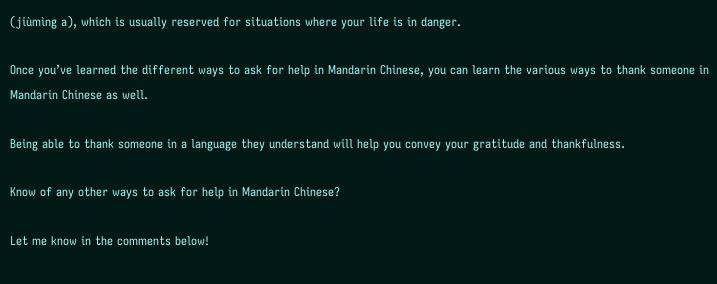(jiùmìng a), which is usually reserved for situations where your life is in danger.

Once you’ve learned the different ways to ask for help in Mandarin Chinese, you can learn the various ways to thank someone in Mandarin Chinese as well.

Being able to thank someone in a language they understand will help you convey your gratitude and thankfulness.

Know of any other ways to ask for help in Mandarin Chinese?

Let me know in the comments below!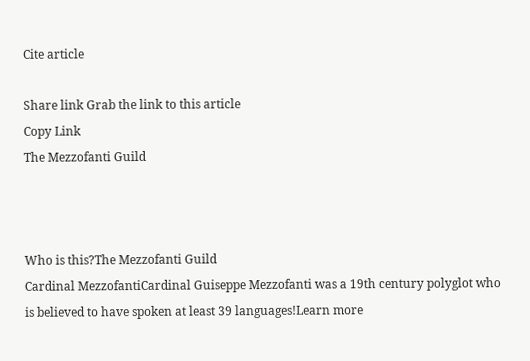Cite article

Share link Grab the link to this article
Copy Link
The Mezzofanti Guild



Who is this?The Mezzofanti Guild
Cardinal MezzofantiCardinal Guiseppe Mezzofanti was a 19th century polyglot who is believed to have spoken at least 39 languages!Learn more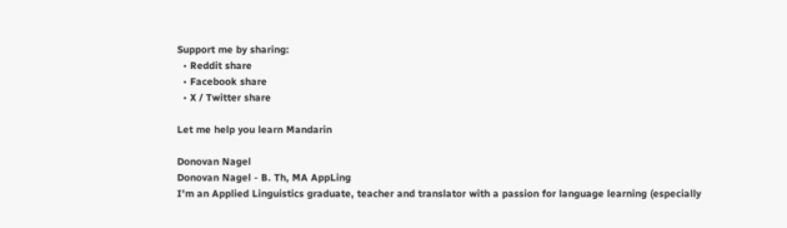Support me by sharing:
  • Reddit share
  • Facebook share
  • X / Twitter share

Let me help you learn Mandarin

Donovan Nagel
Donovan Nagel - B. Th, MA AppLing
I'm an Applied Linguistics graduate, teacher and translator with a passion for language learning (especially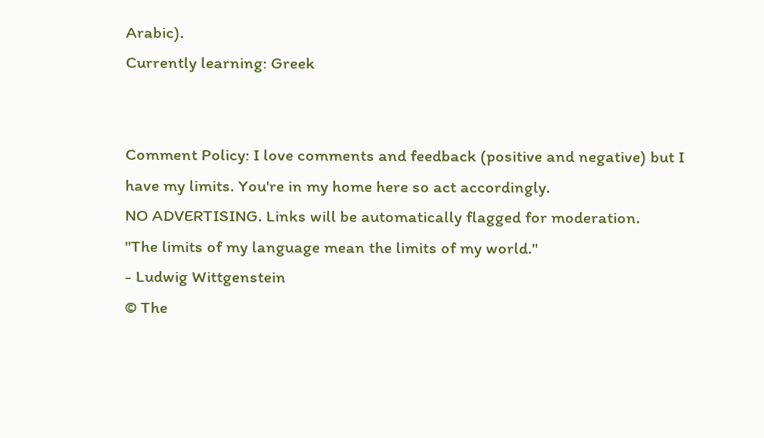Arabic).
Currently learning: Greek


Comment Policy: I love comments and feedback (positive and negative) but I have my limits. You're in my home here so act accordingly.
NO ADVERTISING. Links will be automatically flagged for moderation.
"The limits of my language mean the limits of my world."
- Ludwig Wittgenstein
© The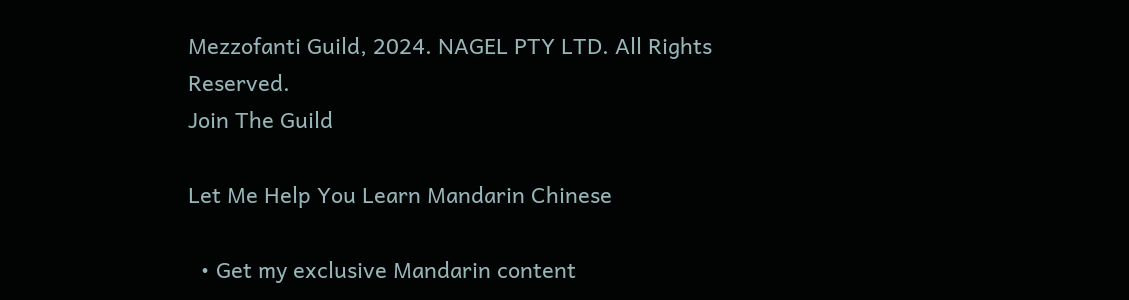Mezzofanti Guild, 2024. NAGEL PTY LTD. All Rights Reserved.
Join The Guild

Let Me Help You Learn Mandarin Chinese

  • Get my exclusive Mandarin content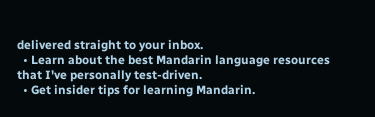delivered straight to your inbox.
  • Learn about the best Mandarin language resources that I've personally test-driven.
  • Get insider tips for learning Mandarin.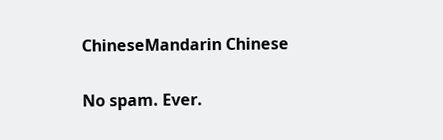ChineseMandarin Chinese

No spam. Ever.